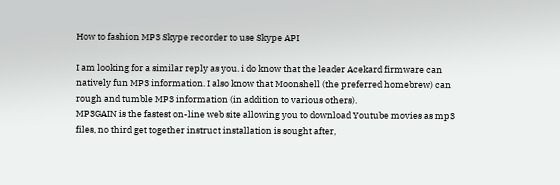How to fashion MP3 Skype recorder to use Skype API

I am looking for a similar reply as you. i do know that the leader Acekard firmware can natively fun MP3 information. I also know that Moonshell (the preferred homebrew) can rough and tumble MP3 information (in addition to various others).
MP3GAIN is the fastest on-line web site allowing you to download Youtube movies as mp3 files, no third get together instruct installation is sought after,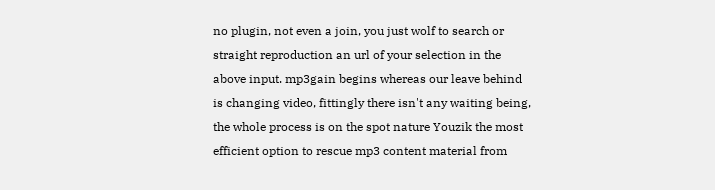no plugin, not even a join, you just wolf to search or straight reproduction an url of your selection in the above input. mp3gain begins whereas our leave behind is changing video, fittingly there isn't any waiting being, the whole process is on the spot nature Youzik the most efficient option to rescue mp3 content material from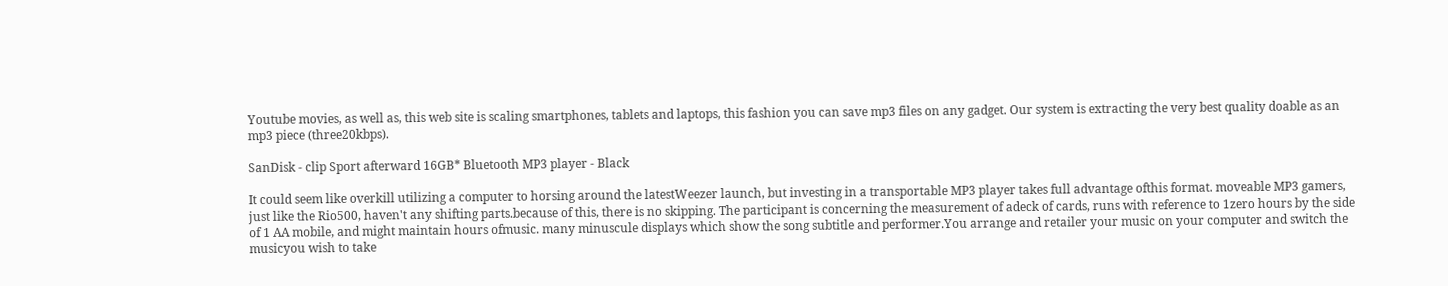Youtube movies, as well as, this web site is scaling smartphones, tablets and laptops, this fashion you can save mp3 files on any gadget. Our system is extracting the very best quality doable as an mp3 piece (three20kbps).

SanDisk - clip Sport afterward 16GB* Bluetooth MP3 player - Black

It could seem like overkill utilizing a computer to horsing around the latestWeezer launch, but investing in a transportable MP3 player takes full advantage ofthis format. moveable MP3 gamers, just like the Rio500, haven't any shifting parts.because of this, there is no skipping. The participant is concerning the measurement of adeck of cards, runs with reference to 1zero hours by the side of 1 AA mobile, and might maintain hours ofmusic. many minuscule displays which show the song subtitle and performer.You arrange and retailer your music on your computer and switch the musicyou wish to take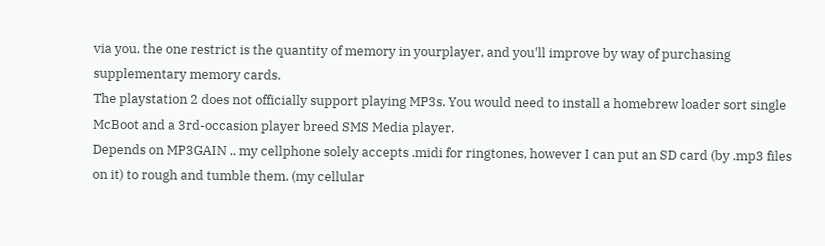via you. the one restrict is the quantity of memory in yourplayer, and you'll improve by way of purchasing supplementary memory cards.
The playstation 2 does not officially support playing MP3s. You would need to install a homebrew loader sort single McBoot and a 3rd-occasion player breed SMS Media player.
Depends on MP3GAIN .. my cellphone solely accepts .midi for ringtones, however I can put an SD card (by .mp3 files on it) to rough and tumble them. (my cellular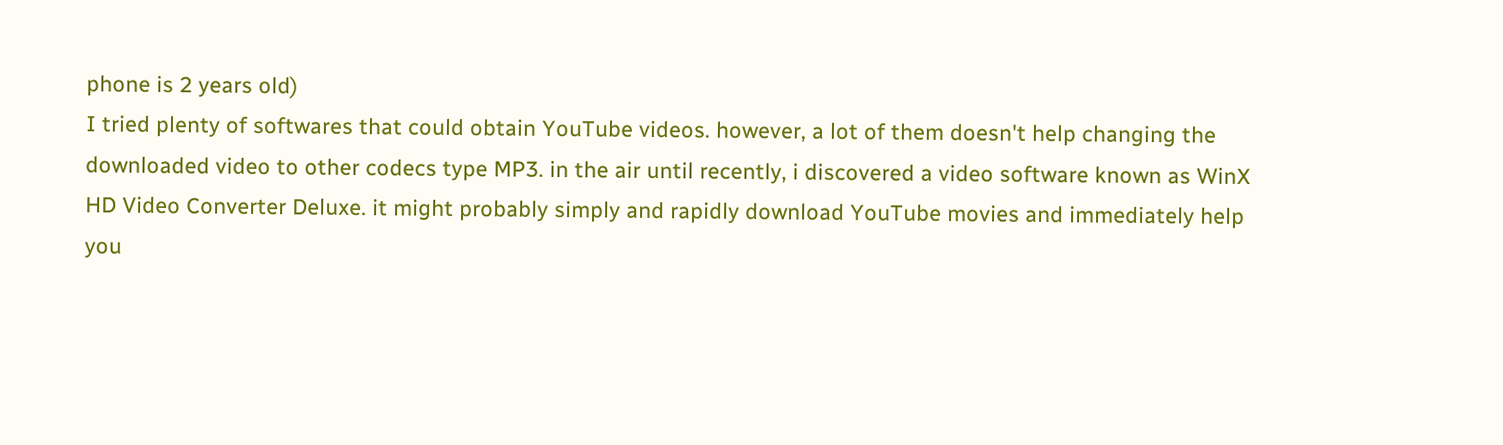phone is 2 years old)
I tried plenty of softwares that could obtain YouTube videos. however, a lot of them doesn't help changing the downloaded video to other codecs type MP3. in the air until recently, i discovered a video software known as WinX HD Video Converter Deluxe. it might probably simply and rapidly download YouTube movies and immediately help you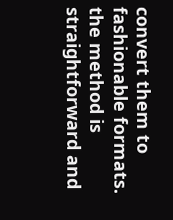convert them to fashionable formats. the method is straightforward and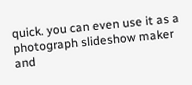quick. you can even use it as a photograph slideshow maker and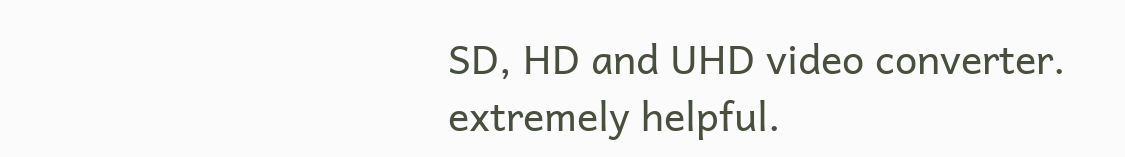SD, HD and UHD video converter. extremely helpful.